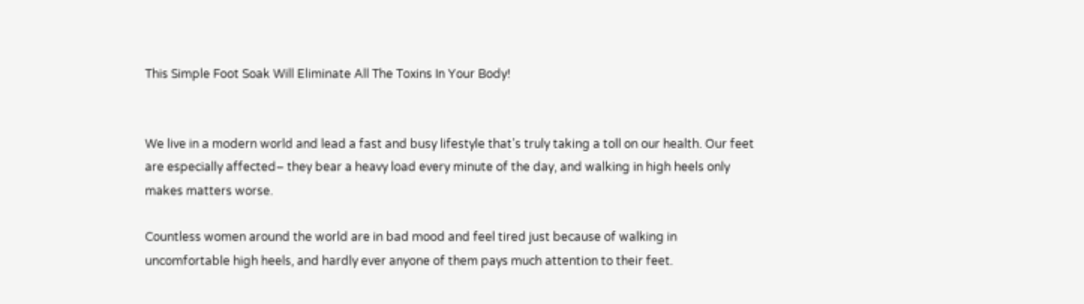This Simple Foot Soak Will Eliminate All The Toxins In Your Body!


We live in a modern world and lead a fast and busy lifestyle that’s truly taking a toll on our health. Our feet are especially affected– they bear a heavy load every minute of the day, and walking in high heels only makes matters worse.

Countless women around the world are in bad mood and feel tired just because of walking in uncomfortable high heels, and hardly ever anyone of them pays much attention to their feet.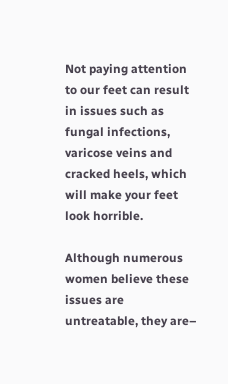Not paying attention to our feet can result in issues such as fungal infections, varicose veins and cracked heels, which will make your feet look horrible.

Although numerous women believe these issues are untreatable, they are–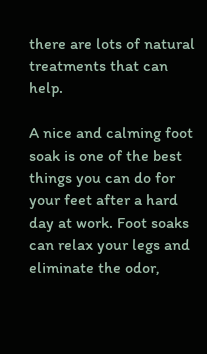there are lots of natural treatments that can help.

A nice and calming foot soak is one of the best things you can do for your feet after a hard day at work. Foot soaks can relax your legs and eliminate the odor,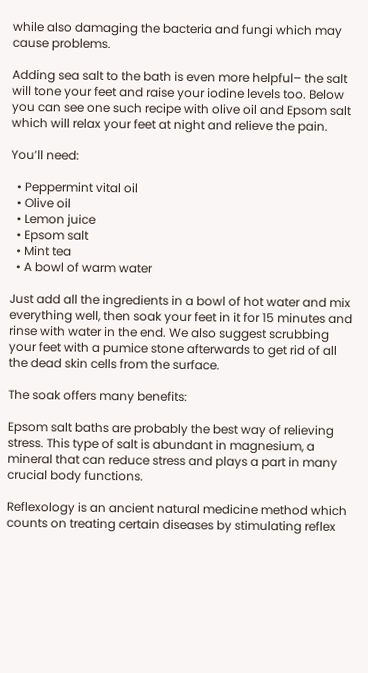while also damaging the bacteria and fungi which may cause problems.

Adding sea salt to the bath is even more helpful– the salt will tone your feet and raise your iodine levels too. Below you can see one such recipe with olive oil and Epsom salt which will relax your feet at night and relieve the pain.

You’ll need:

  • Peppermint vital oil
  • Olive oil
  • Lemon juice
  • Epsom salt
  • Mint tea
  • A bowl of warm water

Just add all the ingredients in a bowl of hot water and mix everything well, then soak your feet in it for 15 minutes and rinse with water in the end. We also suggest scrubbing your feet with a pumice stone afterwards to get rid of all the dead skin cells from the surface.

The soak offers many benefits:

Epsom salt baths are probably the best way of relieving stress. This type of salt is abundant in magnesium, a mineral that can reduce stress and plays a part in many crucial body functions.

Reflexology is an ancient natural medicine method which counts on treating certain diseases by stimulating reflex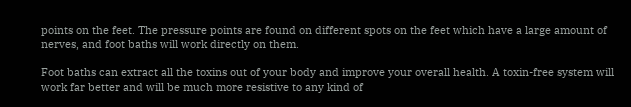points on the feet. The pressure points are found on different spots on the feet which have a large amount of nerves, and foot baths will work directly on them.

Foot baths can extract all the toxins out of your body and improve your overall health. A toxin-free system will work far better and will be much more resistive to any kind of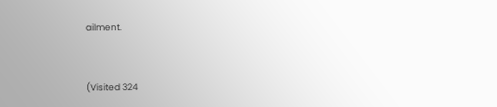ailment.


(Visited 324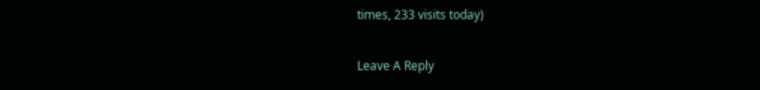times, 233 visits today)

Leave A Reply